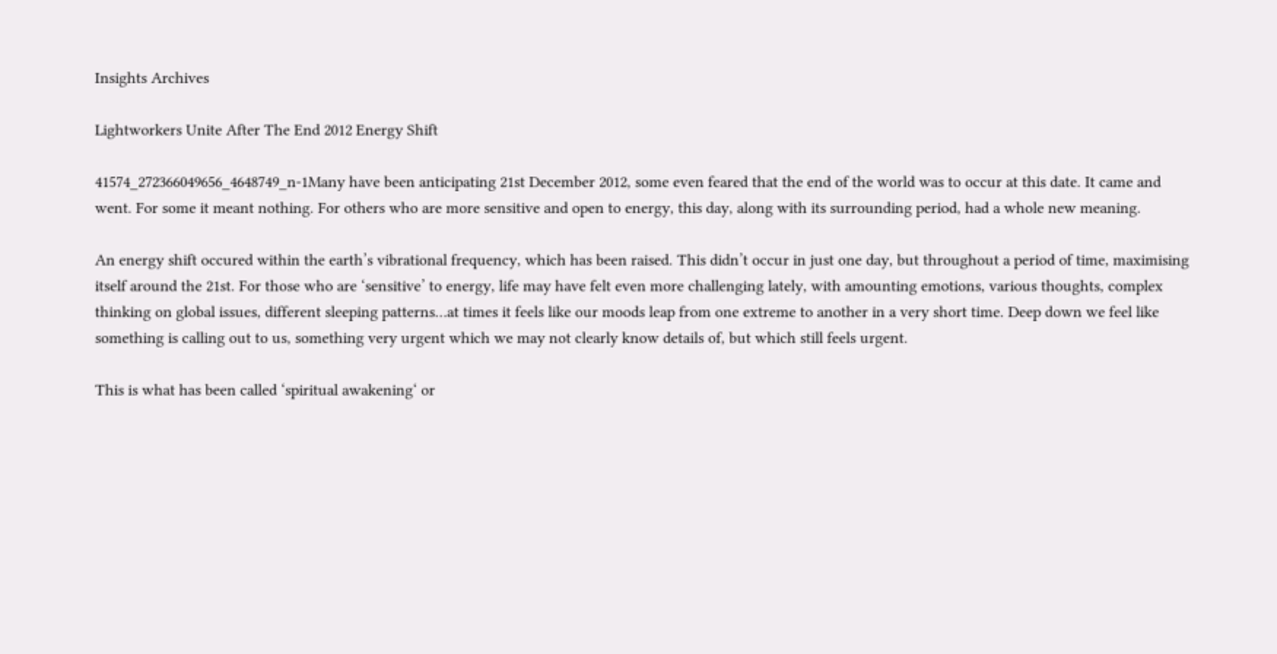Insights Archives

Lightworkers Unite After The End 2012 Energy Shift

41574_272366049656_4648749_n-1Many have been anticipating 21st December 2012, some even feared that the end of the world was to occur at this date. It came and went. For some it meant nothing. For others who are more sensitive and open to energy, this day, along with its surrounding period, had a whole new meaning.

An energy shift occured within the earth’s vibrational frequency, which has been raised. This didn’t occur in just one day, but throughout a period of time, maximising itself around the 21st. For those who are ‘sensitive’ to energy, life may have felt even more challenging lately, with amounting emotions, various thoughts, complex thinking on global issues, different sleeping patterns…at times it feels like our moods leap from one extreme to another in a very short time. Deep down we feel like something is calling out to us, something very urgent which we may not clearly know details of, but which still feels urgent.

This is what has been called ‘spiritual awakening‘ or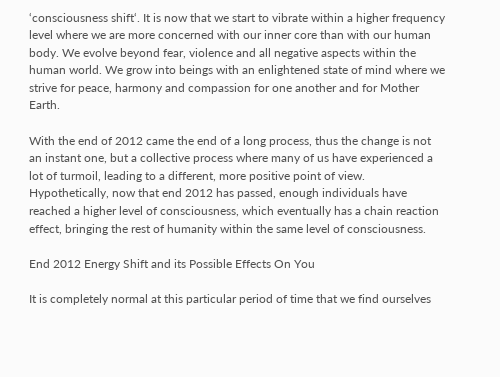‘consciousness shift‘. It is now that we start to vibrate within a higher frequency level where we are more concerned with our inner core than with our human body. We evolve beyond fear, violence and all negative aspects within the human world. We grow into beings with an enlightened state of mind where we strive for peace, harmony and compassion for one another and for Mother Earth.

With the end of 2012 came the end of a long process, thus the change is not an instant one, but a collective process where many of us have experienced a lot of turmoil, leading to a different, more positive point of view. Hypothetically, now that end 2012 has passed, enough individuals have reached a higher level of consciousness, which eventually has a chain reaction effect, bringing the rest of humanity within the same level of consciousness.

End 2012 Energy Shift and its Possible Effects On You

It is completely normal at this particular period of time that we find ourselves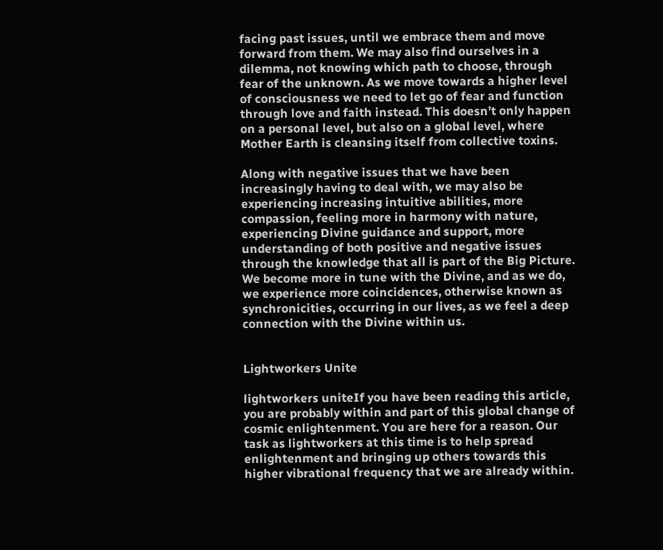facing past issues, until we embrace them and move forward from them. We may also find ourselves in a dilemma, not knowing which path to choose, through fear of the unknown. As we move towards a higher level of consciousness we need to let go of fear and function through love and faith instead. This doesn’t only happen on a personal level, but also on a global level, where Mother Earth is cleansing itself from collective toxins.

Along with negative issues that we have been increasingly having to deal with, we may also be experiencing increasing intuitive abilities, more compassion, feeling more in harmony with nature, experiencing Divine guidance and support, more understanding of both positive and negative issues through the knowledge that all is part of the Big Picture. We become more in tune with the Divine, and as we do, we experience more coincidences, otherwise known as synchronicities, occurring in our lives, as we feel a deep connection with the Divine within us.


Lightworkers Unite

lightworkers uniteIf you have been reading this article, you are probably within and part of this global change of cosmic enlightenment. You are here for a reason. Our task as lightworkers at this time is to help spread enlightenment and bringing up others towards this higher vibrational frequency that we are already within.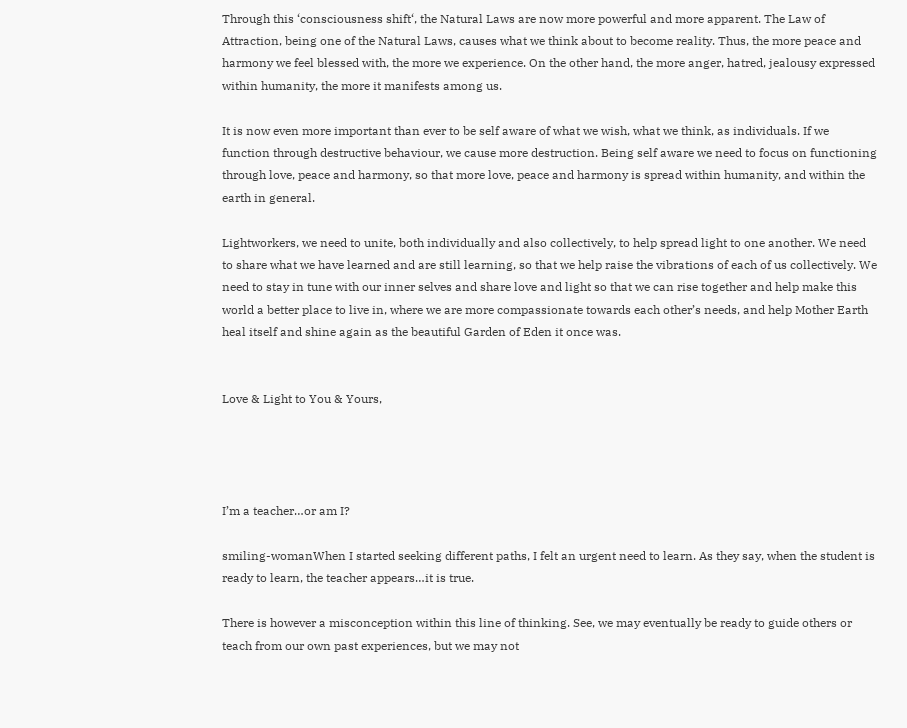Through this ‘consciousness shift‘, the Natural Laws are now more powerful and more apparent. The Law of Attraction, being one of the Natural Laws, causes what we think about to become reality. Thus, the more peace and harmony we feel blessed with, the more we experience. On the other hand, the more anger, hatred, jealousy expressed within humanity, the more it manifests among us.

It is now even more important than ever to be self aware of what we wish, what we think, as individuals. If we function through destructive behaviour, we cause more destruction. Being self aware we need to focus on functioning through love, peace and harmony, so that more love, peace and harmony is spread within humanity, and within the earth in general.

Lightworkers, we need to unite, both individually and also collectively, to help spread light to one another. We need to share what we have learned and are still learning, so that we help raise the vibrations of each of us collectively. We need to stay in tune with our inner selves and share love and light so that we can rise together and help make this world a better place to live in, where we are more compassionate towards each other’s needs, and help Mother Earth heal itself and shine again as the beautiful Garden of Eden it once was.


Love & Light to You & Yours,




I’m a teacher…or am I?

smiling-womanWhen I started seeking different paths, I felt an urgent need to learn. As they say, when the student is ready to learn, the teacher appears…it is true.

There is however a misconception within this line of thinking. See, we may eventually be ready to guide others or teach from our own past experiences, but we may not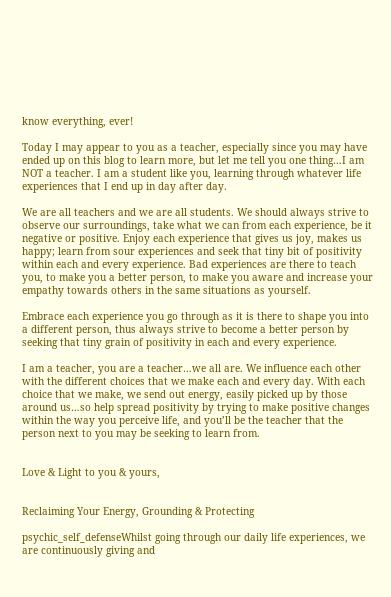know everything, ever!

Today I may appear to you as a teacher, especially since you may have ended up on this blog to learn more, but let me tell you one thing…I am NOT a teacher. I am a student like you, learning through whatever life experiences that I end up in day after day.

We are all teachers and we are all students. We should always strive to observe our surroundings, take what we can from each experience, be it negative or positive. Enjoy each experience that gives us joy, makes us happy; learn from sour experiences and seek that tiny bit of positivity within each and every experience. Bad experiences are there to teach you, to make you a better person, to make you aware and increase your empathy towards others in the same situations as yourself.

Embrace each experience you go through as it is there to shape you into a different person, thus always strive to become a better person by seeking that tiny grain of positivity in each and every experience.

I am a teacher, you are a teacher…we all are. We influence each other with the different choices that we make each and every day. With each choice that we make, we send out energy, easily picked up by those around us…so help spread positivity by trying to make positive changes within the way you perceive life, and you’ll be the teacher that the person next to you may be seeking to learn from.


Love & Light to you & yours,


Reclaiming Your Energy, Grounding & Protecting

psychic_self_defenseWhilst going through our daily life experiences, we are continuously giving and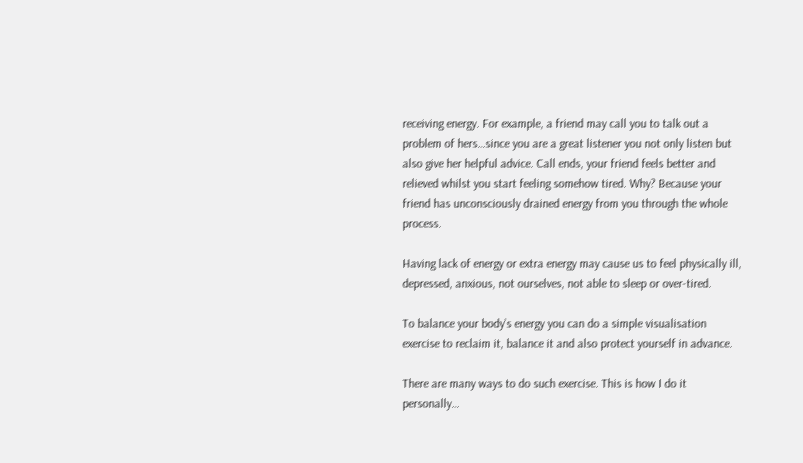receiving energy. For example, a friend may call you to talk out a problem of hers…since you are a great listener you not only listen but also give her helpful advice. Call ends, your friend feels better and relieved whilst you start feeling somehow tired. Why? Because your friend has unconsciously drained energy from you through the whole process.

Having lack of energy or extra energy may cause us to feel physically ill, depressed, anxious, not ourselves, not able to sleep or over-tired.

To balance your body’s energy you can do a simple visualisation exercise to reclaim it, balance it and also protect yourself in advance.

There are many ways to do such exercise. This is how I do it personally…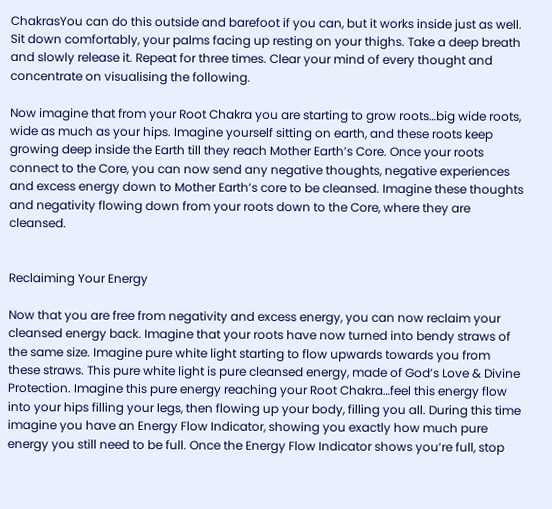ChakrasYou can do this outside and barefoot if you can, but it works inside just as well. Sit down comfortably, your palms facing up resting on your thighs. Take a deep breath and slowly release it. Repeat for three times. Clear your mind of every thought and concentrate on visualising the following.

Now imagine that from your Root Chakra you are starting to grow roots…big wide roots, wide as much as your hips. Imagine yourself sitting on earth, and these roots keep growing deep inside the Earth till they reach Mother Earth’s Core. Once your roots connect to the Core, you can now send any negative thoughts, negative experiences and excess energy down to Mother Earth’s core to be cleansed. Imagine these thoughts and negativity flowing down from your roots down to the Core, where they are cleansed.


Reclaiming Your Energy

Now that you are free from negativity and excess energy, you can now reclaim your cleansed energy back. Imagine that your roots have now turned into bendy straws of the same size. Imagine pure white light starting to flow upwards towards you from these straws. This pure white light is pure cleansed energy, made of God’s Love & Divine Protection. Imagine this pure energy reaching your Root Chakra…feel this energy flow into your hips filling your legs, then flowing up your body, filling you all. During this time imagine you have an Energy Flow Indicator, showing you exactly how much pure energy you still need to be full. Once the Energy Flow Indicator shows you’re full, stop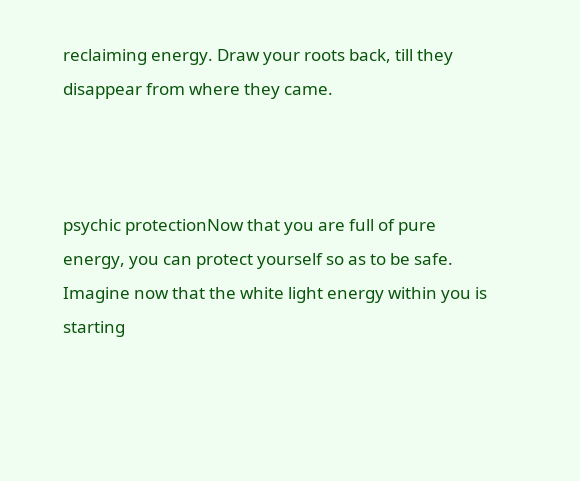reclaiming energy. Draw your roots back, till they disappear from where they came.



psychic protectionNow that you are full of pure energy, you can protect yourself so as to be safe. Imagine now that the white light energy within you is starting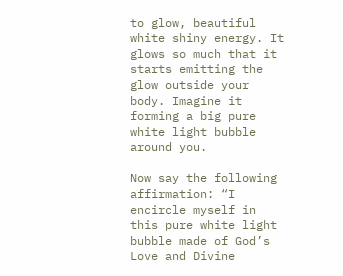to glow, beautiful white shiny energy. It glows so much that it starts emitting the glow outside your body. Imagine it forming a big pure white light bubble around you.

Now say the following affirmation: “I encircle myself in this pure white light bubble made of God’s Love and Divine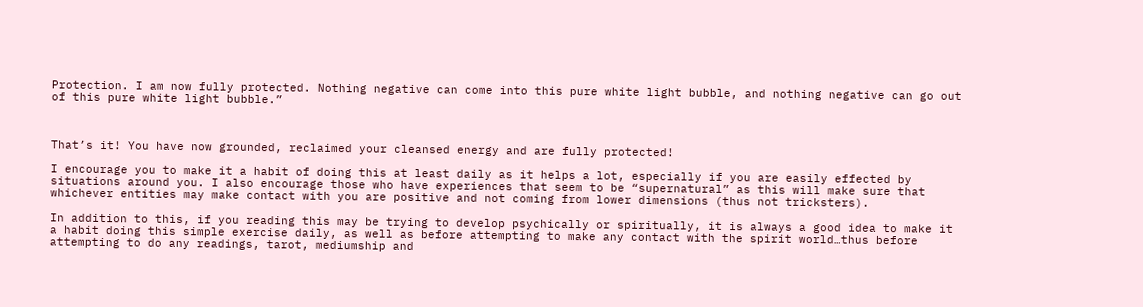Protection. I am now fully protected. Nothing negative can come into this pure white light bubble, and nothing negative can go out of this pure white light bubble.”



That’s it! You have now grounded, reclaimed your cleansed energy and are fully protected!

I encourage you to make it a habit of doing this at least daily as it helps a lot, especially if you are easily effected by situations around you. I also encourage those who have experiences that seem to be “supernatural” as this will make sure that whichever entities may make contact with you are positive and not coming from lower dimensions (thus not tricksters).

In addition to this, if you reading this may be trying to develop psychically or spiritually, it is always a good idea to make it a habit doing this simple exercise daily, as well as before attempting to make any contact with the spirit world…thus before attempting to do any readings, tarot, mediumship and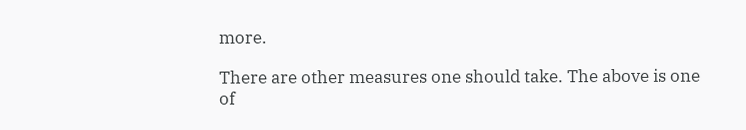more.

There are other measures one should take. The above is one of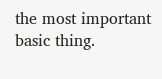the most important basic thing.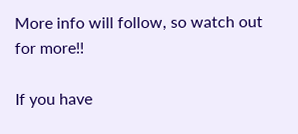More info will follow, so watch out for more!!

If you have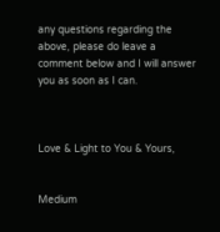any questions regarding the above, please do leave a comment below and I will answer you as soon as I can.



Love & Light to You & Yours,


Medium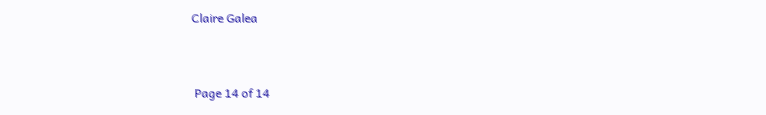Claire Galea



 Page 14 of 14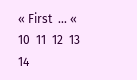« First  ... « 10  11  12  13  14